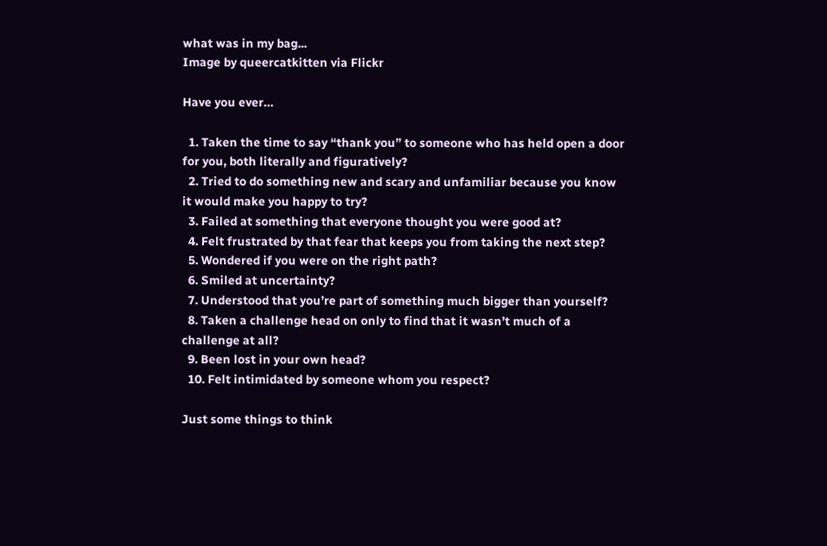what was in my bag...
Image by queercatkitten via Flickr

Have you ever…

  1. Taken the time to say “thank you” to someone who has held open a door for you, both literally and figuratively?
  2. Tried to do something new and scary and unfamiliar because you know it would make you happy to try?
  3. Failed at something that everyone thought you were good at?
  4. Felt frustrated by that fear that keeps you from taking the next step?
  5. Wondered if you were on the right path?
  6. Smiled at uncertainty?
  7. Understood that you’re part of something much bigger than yourself?
  8. Taken a challenge head on only to find that it wasn’t much of a challenge at all?
  9. Been lost in your own head?
  10. Felt intimidated by someone whom you respect?

Just some things to think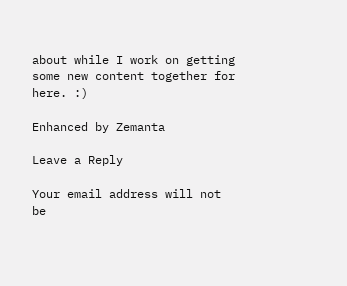about while I work on getting some new content together for here. :)

Enhanced by Zemanta

Leave a Reply

Your email address will not be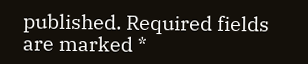published. Required fields are marked *